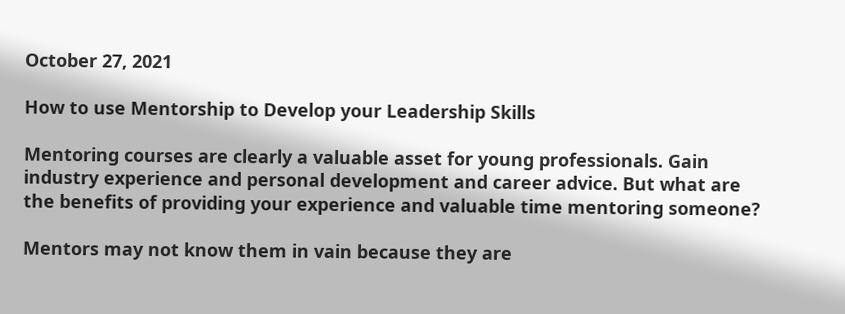October 27, 2021

How to use Mentorship to Develop your Leadership Skills

Mentoring courses are clearly a valuable asset for young professionals. Gain industry experience and personal development and career advice. But what are the benefits of providing your experience and valuable time mentoring someone?

Mentors may not know them in vain because they are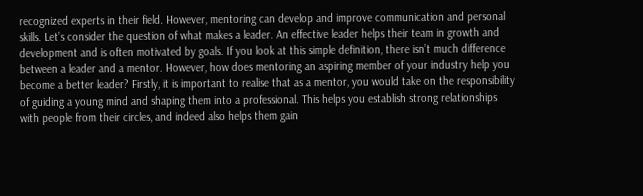recognized experts in their field. However, mentoring can develop and improve communication and personal skills. Let’s consider the question of what makes a leader. An effective leader helps their team in growth and development and is often motivated by goals. If you look at this simple definition, there isn’t much difference between a leader and a mentor. However, how does mentoring an aspiring member of your industry help you become a better leader? Firstly, it is important to realise that as a mentor, you would take on the responsibility of guiding a young mind and shaping them into a professional. This helps you establish strong relationships with people from their circles, and indeed also helps them gain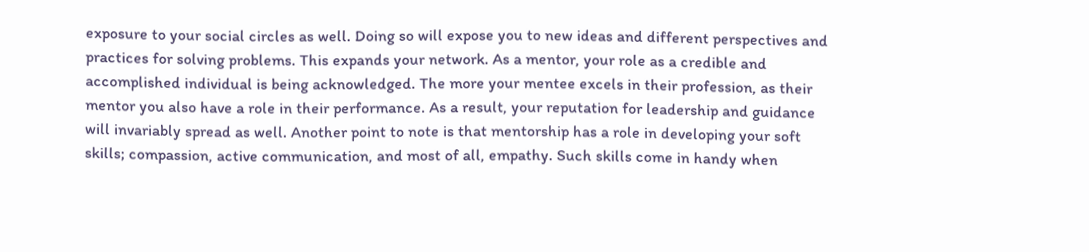exposure to your social circles as well. Doing so will expose you to new ideas and different perspectives and practices for solving problems. This expands your network. As a mentor, your role as a credible and accomplished individual is being acknowledged. The more your mentee excels in their profession, as their mentor you also have a role in their performance. As a result, your reputation for leadership and guidance will invariably spread as well. Another point to note is that mentorship has a role in developing your soft skills; compassion, active communication, and most of all, empathy. Such skills come in handy when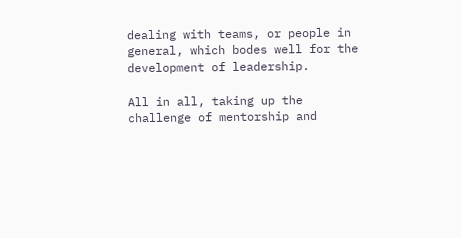dealing with teams, or people in general, which bodes well for the development of leadership.

All in all, taking up the challenge of mentorship and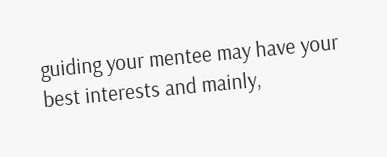guiding your mentee may have your best interests and mainly,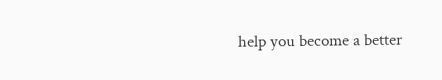help you become a better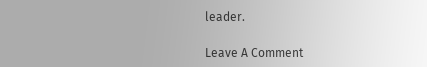leader.

Leave A Comment